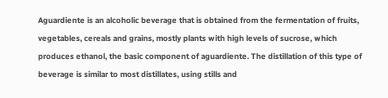Aguardiente is an alcoholic beverage that is obtained from the fermentation of fruits, vegetables, cereals and grains, mostly plants with high levels of sucrose, which produces ethanol, the basic component of aguardiente. The distillation of this type of beverage is similar to most distillates, using stills and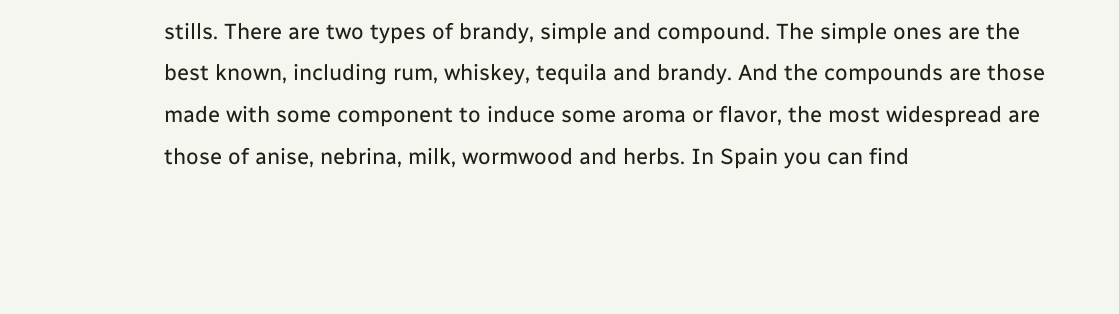stills. There are two types of brandy, simple and compound. The simple ones are the best known, including rum, whiskey, tequila and brandy. And the compounds are those made with some component to induce some aroma or flavor, the most widespread are those of anise, nebrina, milk, wormwood and herbs. In Spain you can find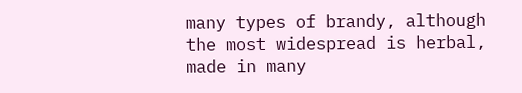many types of brandy, although the most widespread is herbal, made in many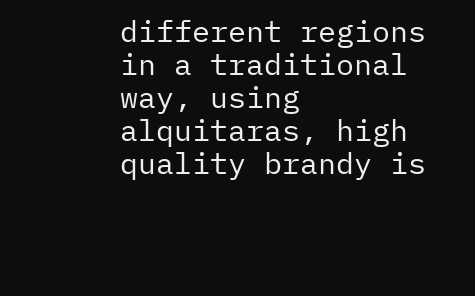different regions in a traditional way, using alquitaras, high quality brandy is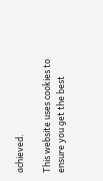achieved.

This website uses cookies to ensure you get the best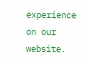experience on our website.